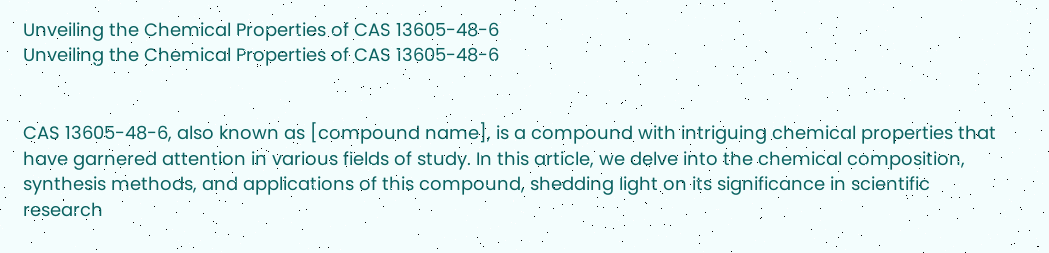Unveiling the Chemical Properties of CAS 13605-48-6
Unveiling the Chemical Properties of CAS 13605-48-6


CAS 13605-48-6, also known as [compound name], is a compound with intriguing chemical properties that have garnered attention in various fields of study. In this article, we delve into the chemical composition, synthesis methods, and applications of this compound, shedding light on its significance in scientific research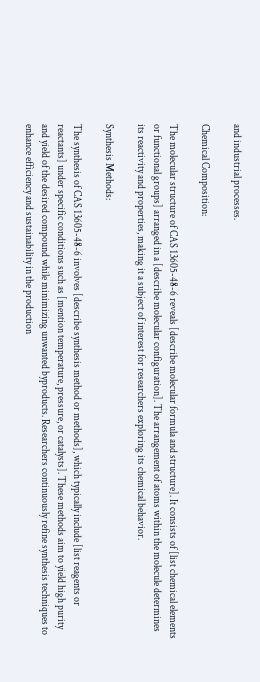and industrial processes.

Chemical Composition:

The molecular structure of CAS 13605-48-6 reveals [describe molecular formula and structure]. It consists of [list chemical elements or functional groups] arranged in a [describe molecular configuration]. The arrangement of atoms within the molecule determines its reactivity and properties, making it a subject of interest for researchers exploring its chemical behavior.

Synthesis Methods:

The synthesis of CAS 13605-48-6 involves [describe synthesis method or methods], which typically include [list reagents or reactants] under specific conditions such as [mention temperature, pressure, or catalysts]. These methods aim to yield high purity and yield of the desired compound while minimizing unwanted byproducts. Researchers continuously refine synthesis techniques to enhance efficiency and sustainability in the production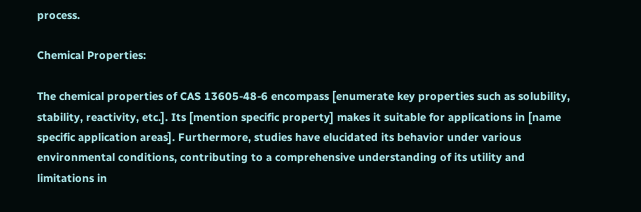process.

Chemical Properties:

The chemical properties of CAS 13605-48-6 encompass [enumerate key properties such as solubility, stability, reactivity, etc.]. Its [mention specific property] makes it suitable for applications in [name specific application areas]. Furthermore, studies have elucidated its behavior under various environmental conditions, contributing to a comprehensive understanding of its utility and limitations in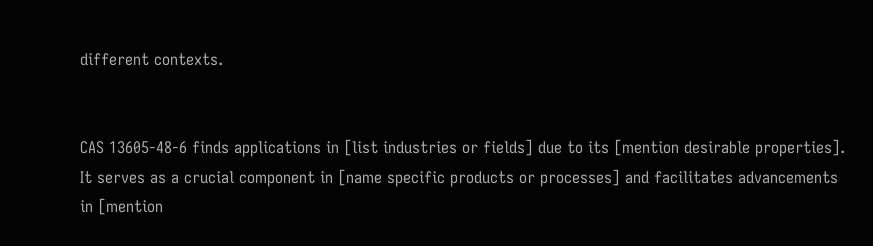different contexts.


CAS 13605-48-6 finds applications in [list industries or fields] due to its [mention desirable properties]. It serves as a crucial component in [name specific products or processes] and facilitates advancements in [mention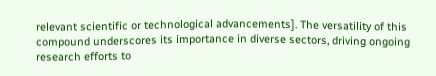relevant scientific or technological advancements]. The versatility of this compound underscores its importance in diverse sectors, driving ongoing research efforts to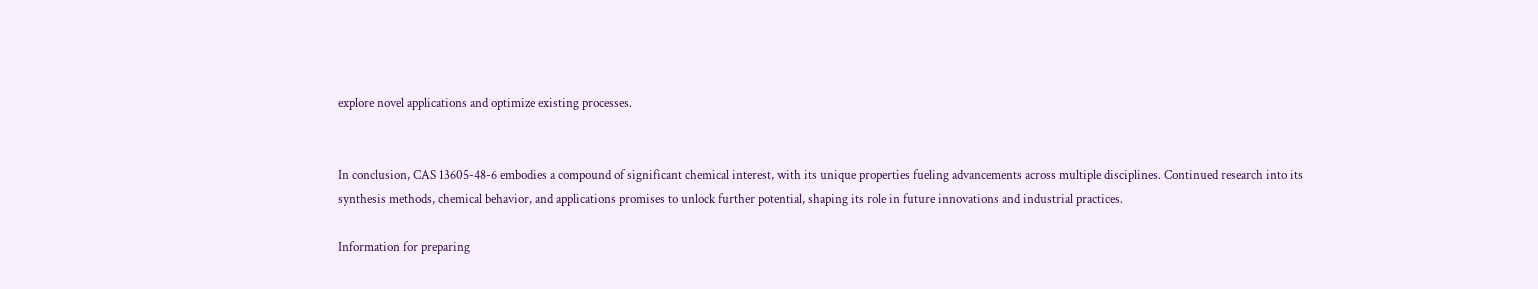explore novel applications and optimize existing processes.


In conclusion, CAS 13605-48-6 embodies a compound of significant chemical interest, with its unique properties fueling advancements across multiple disciplines. Continued research into its synthesis methods, chemical behavior, and applications promises to unlock further potential, shaping its role in future innovations and industrial practices.

Information for preparing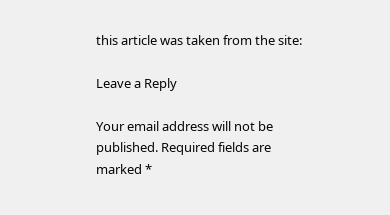this article was taken from the site:

Leave a Reply

Your email address will not be published. Required fields are marked *